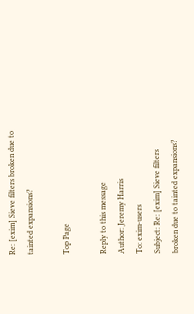Re: [exim] Sieve filters broken due to tainted expansions?

Top Page

Reply to this message
Author: Jeremy Harris
To: exim-users
Subject: Re: [exim] Sieve filters broken due to tainted expansions?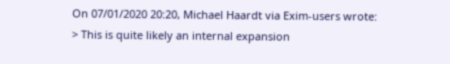On 07/01/2020 20:20, Michael Haardt via Exim-users wrote:
> This is quite likely an internal expansion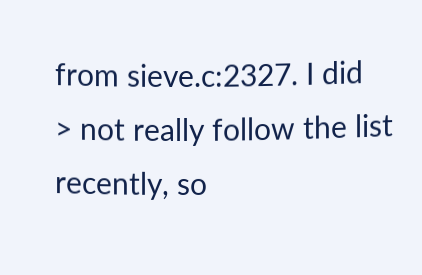from sieve.c:2327. I did
> not really follow the list recently, so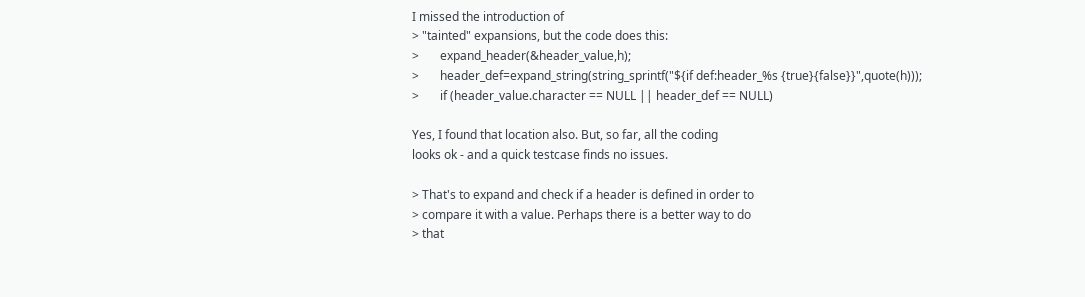I missed the introduction of
> "tainted" expansions, but the code does this:
>       expand_header(&header_value,h);
>       header_def=expand_string(string_sprintf("${if def:header_%s {true}{false}}",quote(h)));
>       if (header_value.character == NULL || header_def == NULL)

Yes, I found that location also. But, so far, all the coding
looks ok - and a quick testcase finds no issues.

> That's to expand and check if a header is defined in order to
> compare it with a value. Perhaps there is a better way to do
> that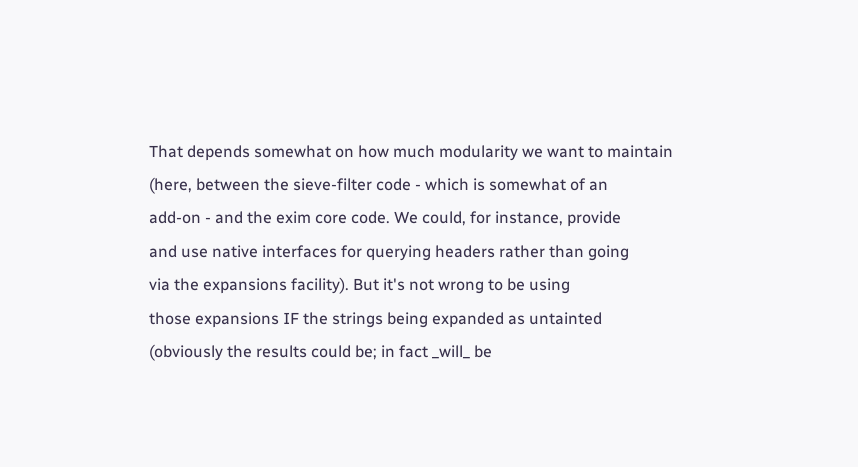That depends somewhat on how much modularity we want to maintain
(here, between the sieve-filter code - which is somewhat of an
add-on - and the exim core code. We could, for instance, provide
and use native interfaces for querying headers rather than going
via the expansions facility). But it's not wrong to be using
those expansions IF the strings being expanded as untainted
(obviously the results could be; in fact _will_ be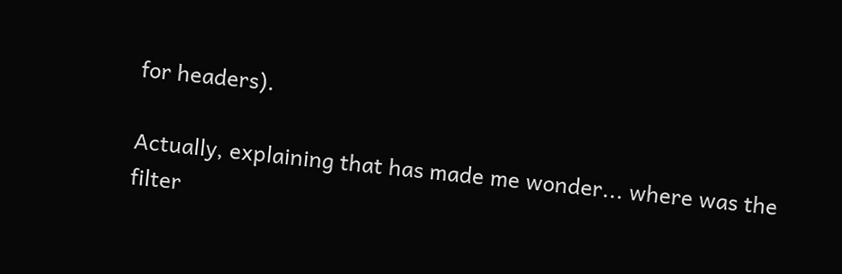for headers).

Actually, explaining that has made me wonder... where was the
filter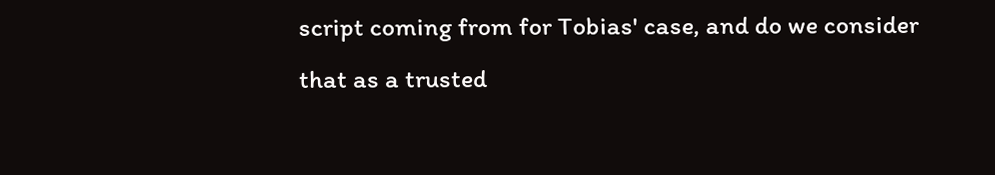script coming from for Tobias' case, and do we consider
that as a trusted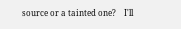source or a tainted one?    I'll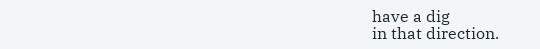have a dig
in that direction.